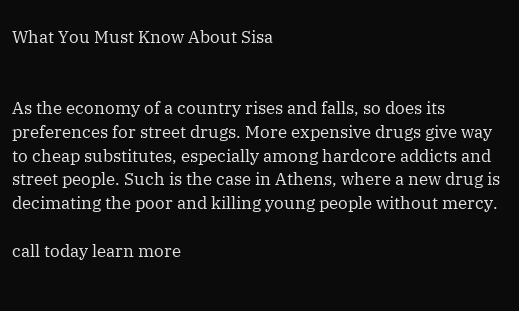What You Must Know About Sisa


As the economy of a country rises and falls, so does its preferences for street drugs. More expensive drugs give way to cheap substitutes, especially among hardcore addicts and street people. Such is the case in Athens, where a new drug is decimating the poor and killing young people without mercy.

call today learn more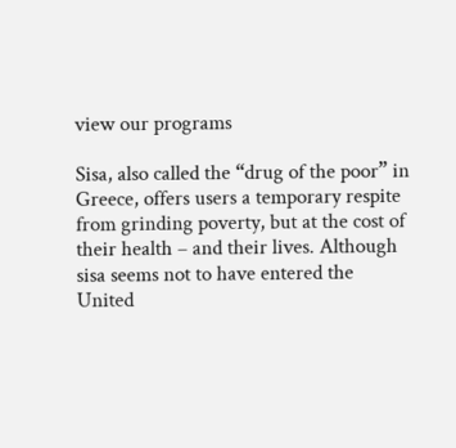view our programs

Sisa, also called the “drug of the poor” in Greece, offers users a temporary respite from grinding poverty, but at the cost of their health – and their lives. Although sisa seems not to have entered the United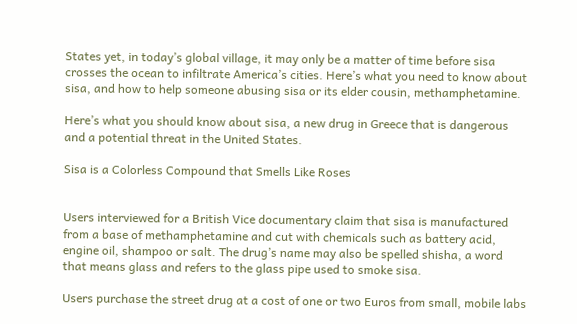States yet, in today’s global village, it may only be a matter of time before sisa crosses the ocean to infiltrate America’s cities. Here’s what you need to know about sisa, and how to help someone abusing sisa or its elder cousin, methamphetamine.

Here’s what you should know about sisa, a new drug in Greece that is dangerous and a potential threat in the United States.

Sisa is a Colorless Compound that Smells Like Roses


Users interviewed for a British Vice documentary claim that sisa is manufactured from a base of methamphetamine and cut with chemicals such as battery acid, engine oil, shampoo or salt. The drug’s name may also be spelled shisha, a word that means glass and refers to the glass pipe used to smoke sisa.

Users purchase the street drug at a cost of one or two Euros from small, mobile labs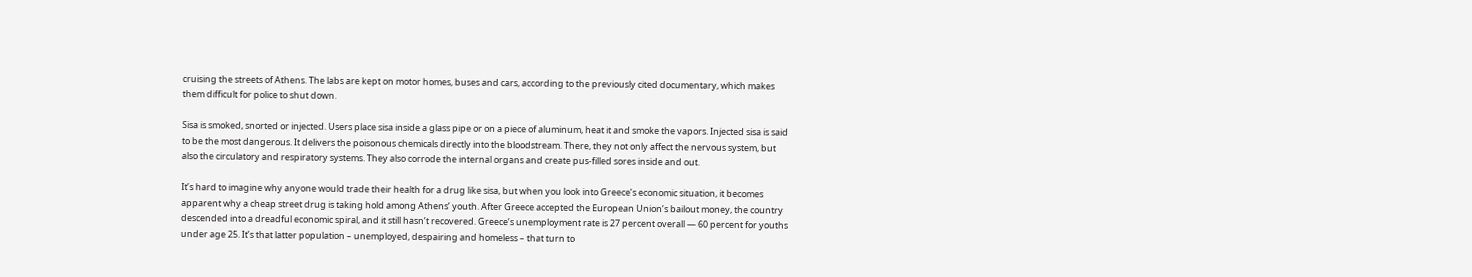cruising the streets of Athens. The labs are kept on motor homes, buses and cars, according to the previously cited documentary, which makes them difficult for police to shut down.

Sisa is smoked, snorted or injected. Users place sisa inside a glass pipe or on a piece of aluminum, heat it and smoke the vapors. Injected sisa is said to be the most dangerous. It delivers the poisonous chemicals directly into the bloodstream. There, they not only affect the nervous system, but also the circulatory and respiratory systems. They also corrode the internal organs and create pus-filled sores inside and out.

It’s hard to imagine why anyone would trade their health for a drug like sisa, but when you look into Greece’s economic situation, it becomes apparent why a cheap street drug is taking hold among Athens’ youth. After Greece accepted the European Union’s bailout money, the country descended into a dreadful economic spiral, and it still hasn’t recovered. Greece’s unemployment rate is 27 percent overall — 60 percent for youths under age 25. It’s that latter population – unemployed, despairing and homeless – that turn to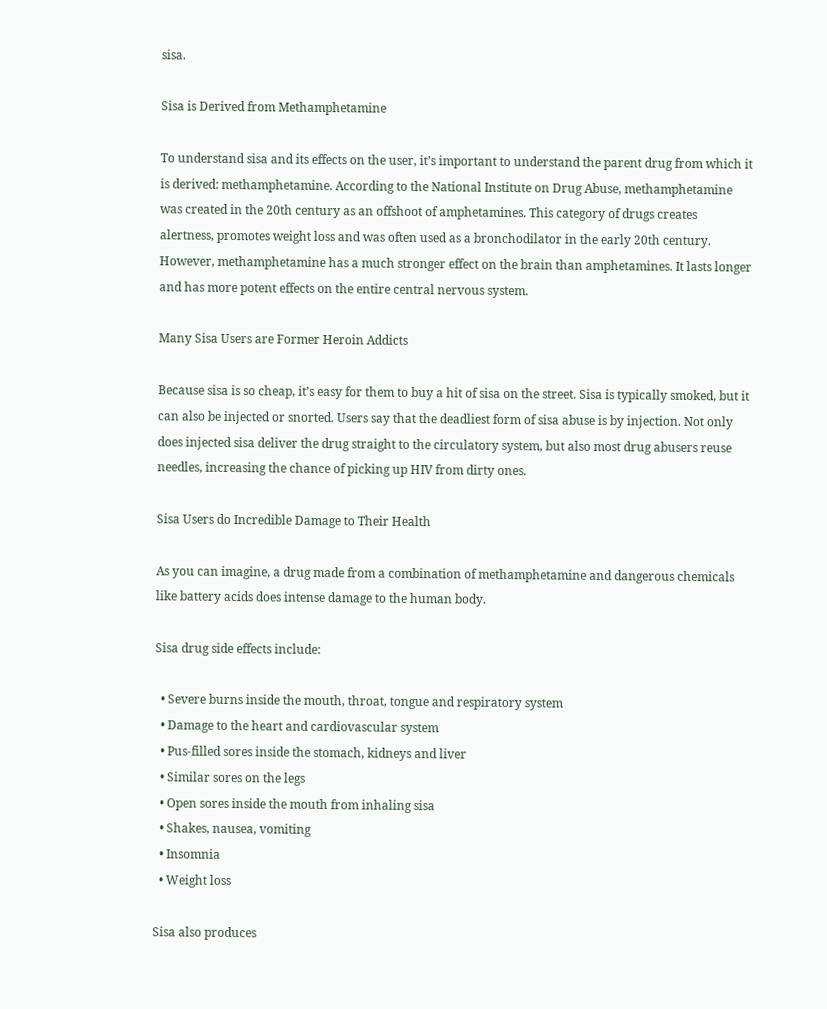sisa.

Sisa is Derived from Methamphetamine

To understand sisa and its effects on the user, it’s important to understand the parent drug from which it is derived: methamphetamine. According to the National Institute on Drug Abuse, methamphetamine was created in the 20th century as an offshoot of amphetamines. This category of drugs creates alertness, promotes weight loss and was often used as a bronchodilator in the early 20th century. However, methamphetamine has a much stronger effect on the brain than amphetamines. It lasts longer and has more potent effects on the entire central nervous system.

Many Sisa Users are Former Heroin Addicts

Because sisa is so cheap, it’s easy for them to buy a hit of sisa on the street. Sisa is typically smoked, but it can also be injected or snorted. Users say that the deadliest form of sisa abuse is by injection. Not only does injected sisa deliver the drug straight to the circulatory system, but also most drug abusers reuse needles, increasing the chance of picking up HIV from dirty ones.

Sisa Users do Incredible Damage to Their Health

As you can imagine, a drug made from a combination of methamphetamine and dangerous chemicals like battery acids does intense damage to the human body.

Sisa drug side effects include:

  • Severe burns inside the mouth, throat, tongue and respiratory system
  • Damage to the heart and cardiovascular system
  • Pus-filled sores inside the stomach, kidneys and liver
  • Similar sores on the legs
  • Open sores inside the mouth from inhaling sisa
  • Shakes, nausea, vomiting
  • Insomnia
  • Weight loss

Sisa also produces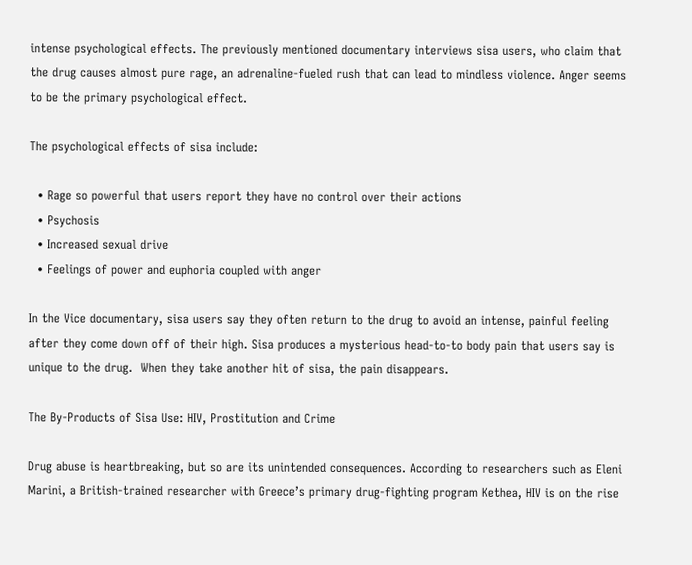intense psychological effects. The previously mentioned documentary interviews sisa users, who claim that the drug causes almost pure rage, an adrenaline-fueled rush that can lead to mindless violence. Anger seems to be the primary psychological effect.

The psychological effects of sisa include:

  • Rage so powerful that users report they have no control over their actions
  • Psychosis
  • Increased sexual drive
  • Feelings of power and euphoria coupled with anger

In the Vice documentary, sisa users say they often return to the drug to avoid an intense, painful feeling after they come down off of their high. Sisa produces a mysterious head-to-to body pain that users say is unique to the drug.  When they take another hit of sisa, the pain disappears.

The By-Products of Sisa Use: HIV, Prostitution and Crime

Drug abuse is heartbreaking, but so are its unintended consequences. According to researchers such as Eleni Marini, a British-trained researcher with Greece’s primary drug-fighting program Kethea, HIV is on the rise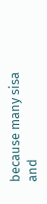because many sisa and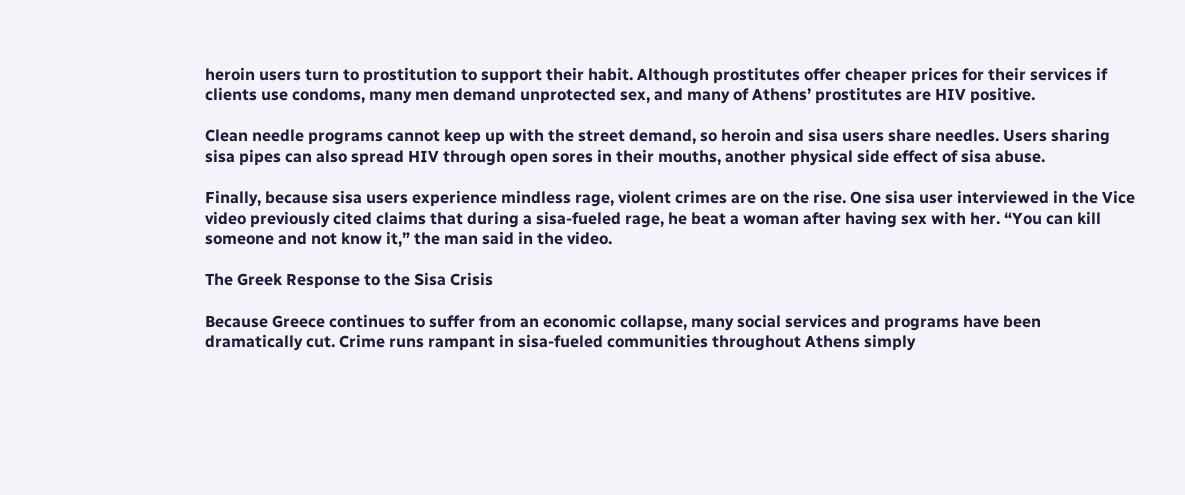heroin users turn to prostitution to support their habit. Although prostitutes offer cheaper prices for their services if clients use condoms, many men demand unprotected sex, and many of Athens’ prostitutes are HIV positive.

Clean needle programs cannot keep up with the street demand, so heroin and sisa users share needles. Users sharing sisa pipes can also spread HIV through open sores in their mouths, another physical side effect of sisa abuse.

Finally, because sisa users experience mindless rage, violent crimes are on the rise. One sisa user interviewed in the Vice video previously cited claims that during a sisa-fueled rage, he beat a woman after having sex with her. “You can kill someone and not know it,” the man said in the video.

The Greek Response to the Sisa Crisis

Because Greece continues to suffer from an economic collapse, many social services and programs have been dramatically cut. Crime runs rampant in sisa-fueled communities throughout Athens simply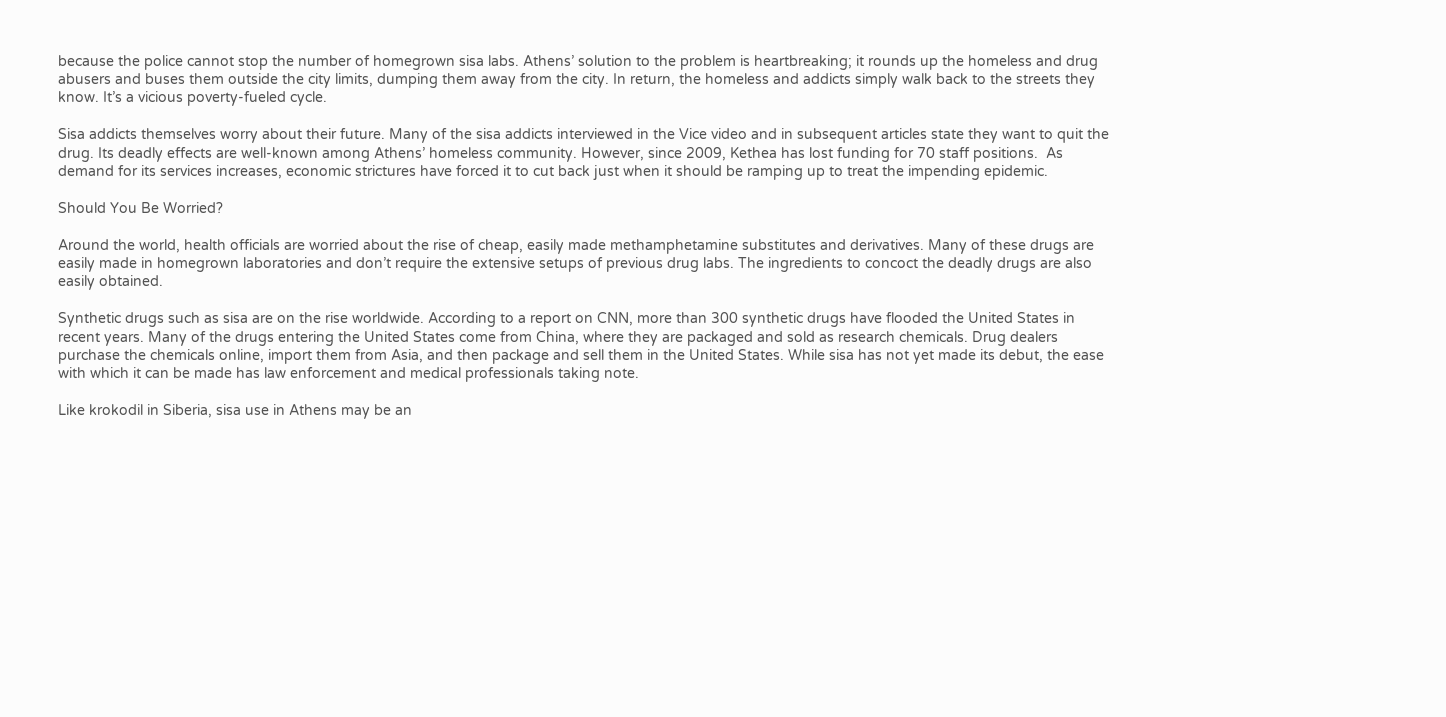because the police cannot stop the number of homegrown sisa labs. Athens’ solution to the problem is heartbreaking; it rounds up the homeless and drug abusers and buses them outside the city limits, dumping them away from the city. In return, the homeless and addicts simply walk back to the streets they know. It’s a vicious poverty-fueled cycle.

Sisa addicts themselves worry about their future. Many of the sisa addicts interviewed in the Vice video and in subsequent articles state they want to quit the drug. Its deadly effects are well-known among Athens’ homeless community. However, since 2009, Kethea has lost funding for 70 staff positions.  As demand for its services increases, economic strictures have forced it to cut back just when it should be ramping up to treat the impending epidemic.

Should You Be Worried?

Around the world, health officials are worried about the rise of cheap, easily made methamphetamine substitutes and derivatives. Many of these drugs are easily made in homegrown laboratories and don’t require the extensive setups of previous drug labs. The ingredients to concoct the deadly drugs are also easily obtained.

Synthetic drugs such as sisa are on the rise worldwide. According to a report on CNN, more than 300 synthetic drugs have flooded the United States in recent years. Many of the drugs entering the United States come from China, where they are packaged and sold as research chemicals. Drug dealers purchase the chemicals online, import them from Asia, and then package and sell them in the United States. While sisa has not yet made its debut, the ease with which it can be made has law enforcement and medical professionals taking note.

Like krokodil in Siberia, sisa use in Athens may be an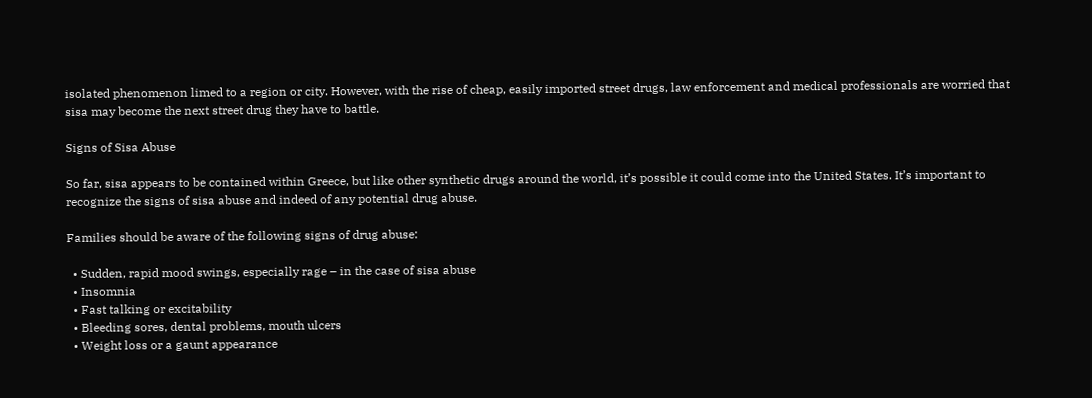isolated phenomenon limed to a region or city. However, with the rise of cheap, easily imported street drugs, law enforcement and medical professionals are worried that sisa may become the next street drug they have to battle.

Signs of Sisa Abuse

So far, sisa appears to be contained within Greece, but like other synthetic drugs around the world, it’s possible it could come into the United States. It’s important to recognize the signs of sisa abuse and indeed of any potential drug abuse.

Families should be aware of the following signs of drug abuse:

  • Sudden, rapid mood swings, especially rage – in the case of sisa abuse
  • Insomnia
  • Fast talking or excitability
  • Bleeding sores, dental problems, mouth ulcers
  • Weight loss or a gaunt appearance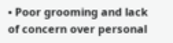• Poor grooming and lack of concern over personal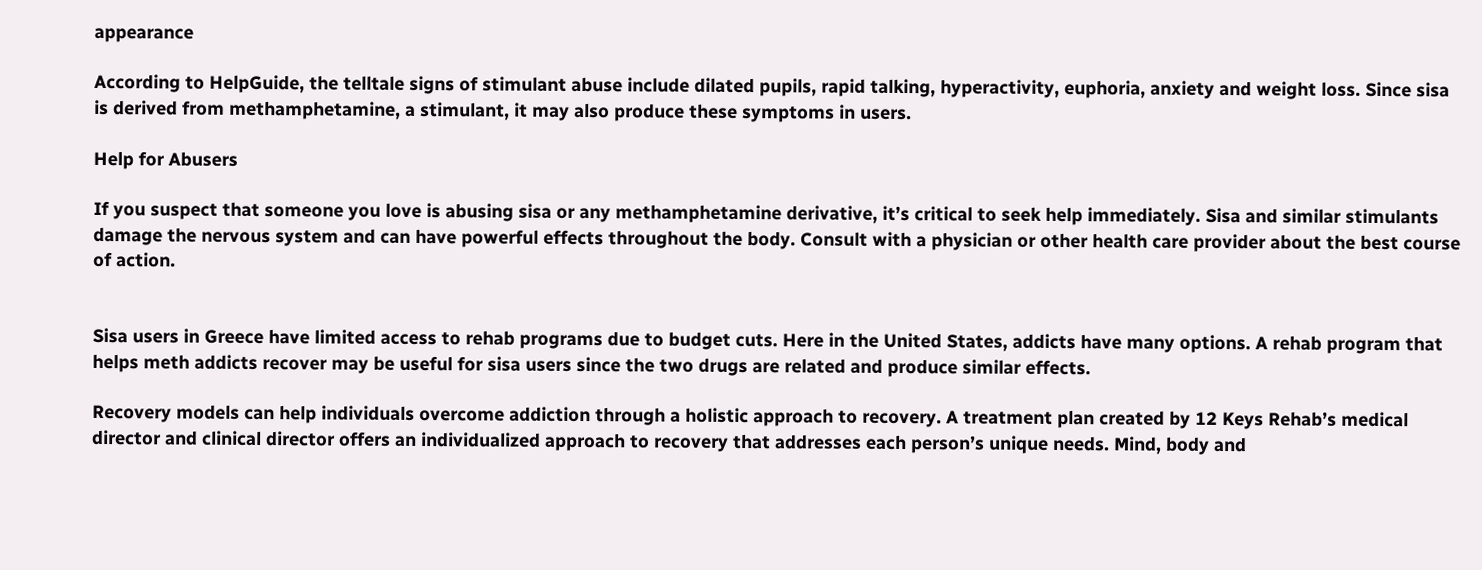appearance

According to HelpGuide, the telltale signs of stimulant abuse include dilated pupils, rapid talking, hyperactivity, euphoria, anxiety and weight loss. Since sisa is derived from methamphetamine, a stimulant, it may also produce these symptoms in users.

Help for Abusers

If you suspect that someone you love is abusing sisa or any methamphetamine derivative, it’s critical to seek help immediately. Sisa and similar stimulants damage the nervous system and can have powerful effects throughout the body. Consult with a physician or other health care provider about the best course of action.


Sisa users in Greece have limited access to rehab programs due to budget cuts. Here in the United States, addicts have many options. A rehab program that helps meth addicts recover may be useful for sisa users since the two drugs are related and produce similar effects.

Recovery models can help individuals overcome addiction through a holistic approach to recovery. A treatment plan created by 12 Keys Rehab’s medical director and clinical director offers an individualized approach to recovery that addresses each person’s unique needs. Mind, body and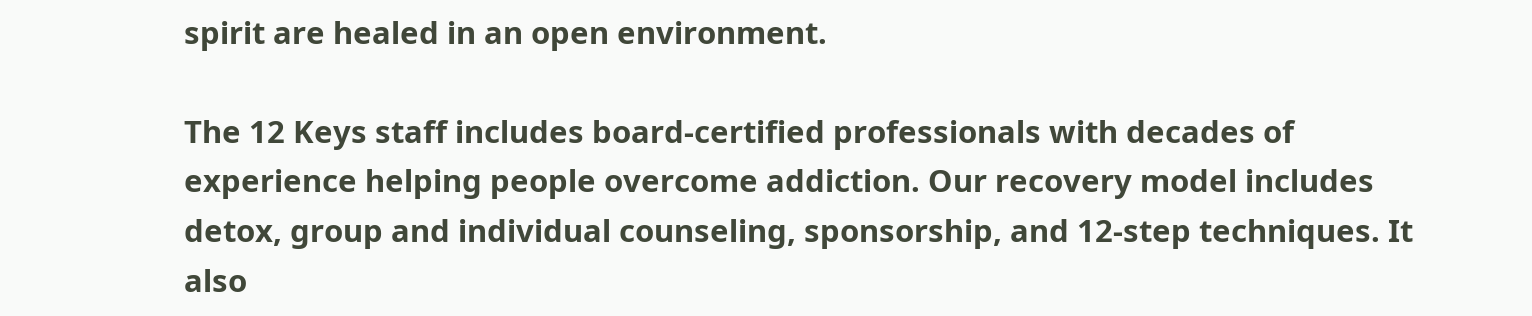spirit are healed in an open environment.

The 12 Keys staff includes board-certified professionals with decades of experience helping people overcome addiction. Our recovery model includes detox, group and individual counseling, sponsorship, and 12-step techniques. It also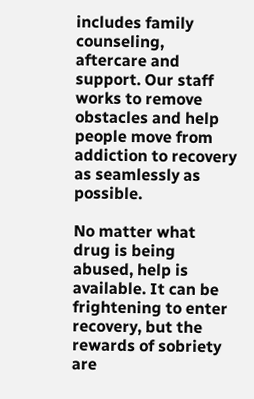includes family counseling, aftercare and support. Our staff works to remove obstacles and help people move from addiction to recovery as seamlessly as possible.

No matter what drug is being abused, help is available. It can be frightening to enter recovery, but the rewards of sobriety are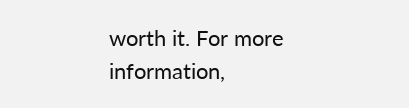worth it. For more information,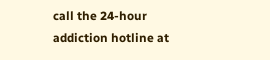call the 24-hour addiction hotline at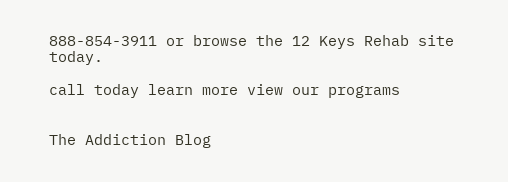888-854-3911 or browse the 12 Keys Rehab site today.

call today learn more view our programs


The Addiction Blog